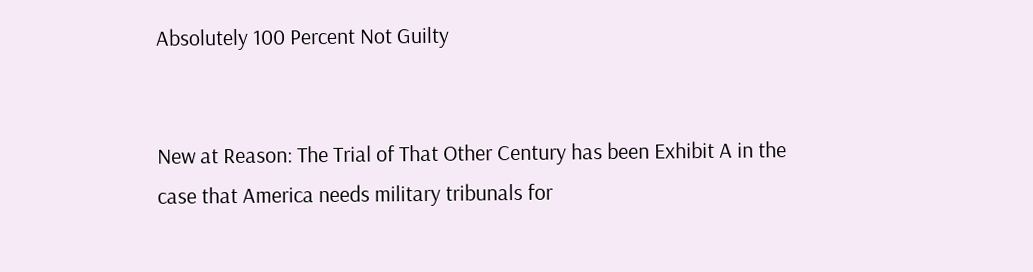Absolutely 100 Percent Not Guilty


New at Reason: The Trial of That Other Century has been Exhibit A in the case that America needs military tribunals for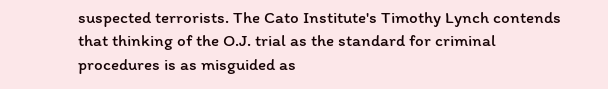suspected terrorists. The Cato Institute's Timothy Lynch contends that thinking of the O.J. trial as the standard for criminal procedures is as misguided as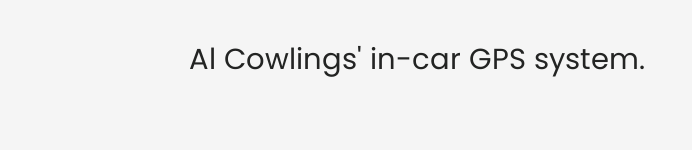Al Cowlings' in-car GPS system.